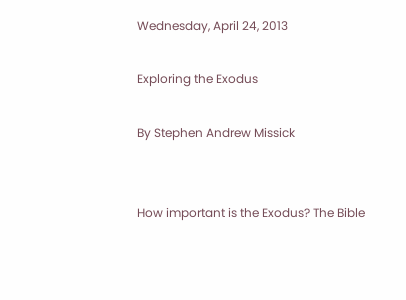Wednesday, April 24, 2013

Exploring the Exodus

By Stephen Andrew Missick


How important is the Exodus? The Bible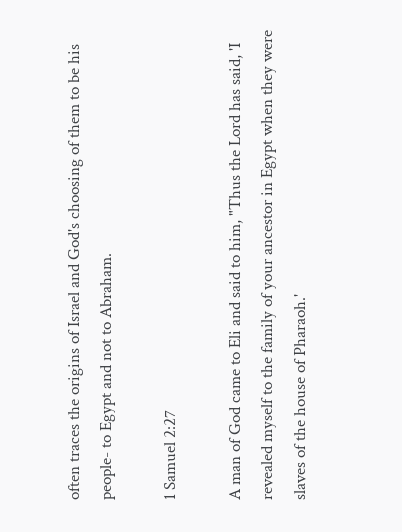often traces the origins of Israel and God's choosing of them to be his people- to Egypt and not to Abraham.

1 Samuel 2:27

A man of God came to Eli and said to him, "Thus the Lord has said, 'I revealed myself to the family of your ancestor in Egypt when they were slaves of the house of Pharaoh.'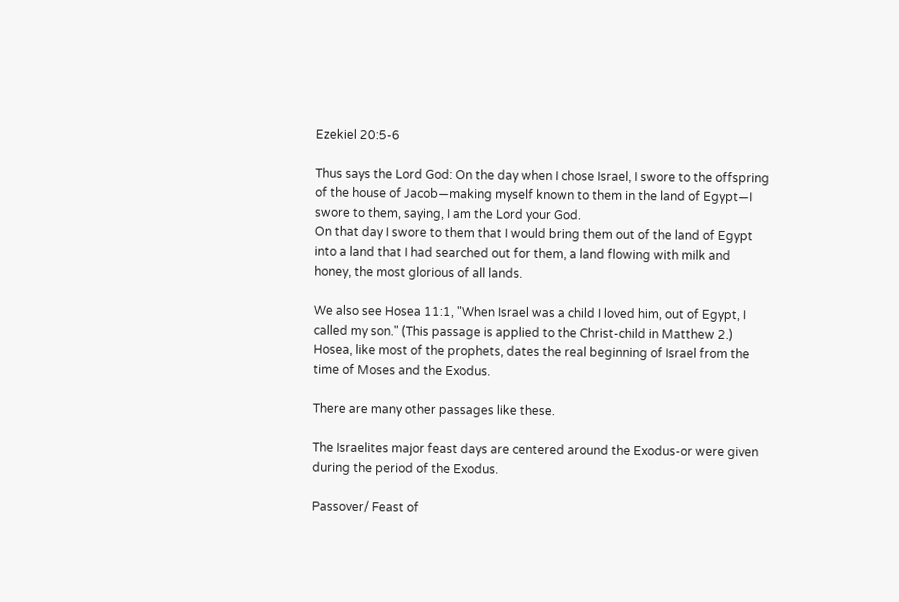Ezekiel 20:5-6

Thus says the Lord God: On the day when I chose Israel, I swore to the offspring of the house of Jacob—making myself known to them in the land of Egypt—I swore to them, saying, I am the Lord your God.
On that day I swore to them that I would bring them out of the land of Egypt into a land that I had searched out for them, a land flowing with milk and honey, the most glorious of all lands.

We also see Hosea 11:1, "When Israel was a child I loved him, out of Egypt, I called my son." (This passage is applied to the Christ-child in Matthew 2.) Hosea, like most of the prophets, dates the real beginning of Israel from the time of Moses and the Exodus.

There are many other passages like these.

The Israelites major feast days are centered around the Exodus-or were given during the period of the Exodus.

Passover/ Feast of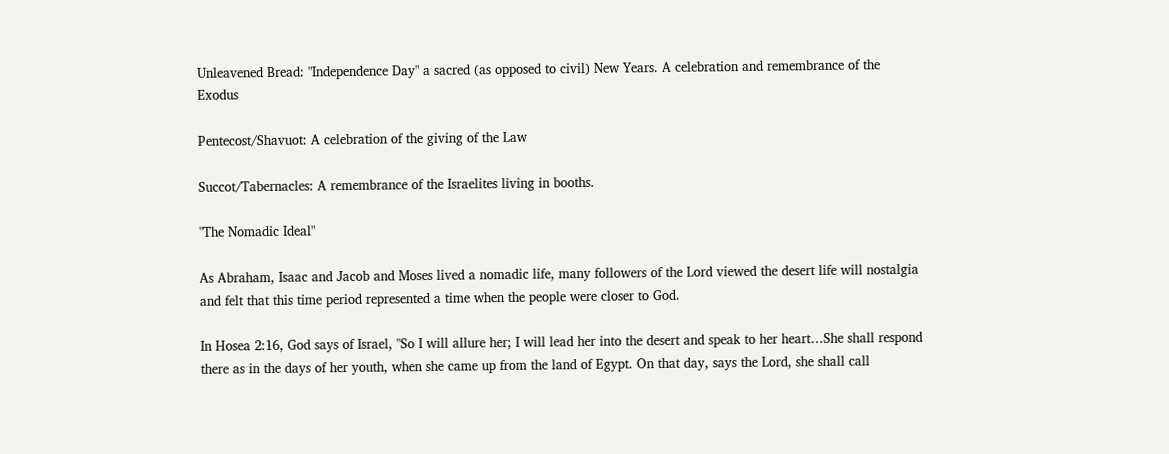Unleavened Bread: "Independence Day" a sacred (as opposed to civil) New Years. A celebration and remembrance of the Exodus

Pentecost/Shavuot: A celebration of the giving of the Law

Succot/Tabernacles: A remembrance of the Israelites living in booths.

"The Nomadic Ideal"

As Abraham, Isaac and Jacob and Moses lived a nomadic life, many followers of the Lord viewed the desert life will nostalgia and felt that this time period represented a time when the people were closer to God.

In Hosea 2:16, God says of Israel, "So I will allure her; I will lead her into the desert and speak to her heart…She shall respond there as in the days of her youth, when she came up from the land of Egypt. On that day, says the Lord, she shall call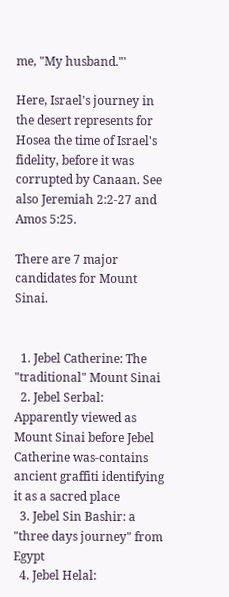me, "My husband."'

Here, Israel's journey in the desert represents for Hosea the time of Israel's fidelity, before it was corrupted by Canaan. See also Jeremiah 2:2-27 and Amos 5:25.

There are 7 major candidates for Mount Sinai.


  1. Jebel Catherine: The "traditional" Mount Sinai
  2. Jebel Serbal: Apparently viewed as Mount Sinai before Jebel Catherine was-contains ancient graffiti identifying it as a sacred place
  3. Jebel Sin Bashir: a "three days journey" from Egypt
  4. Jebel Helal: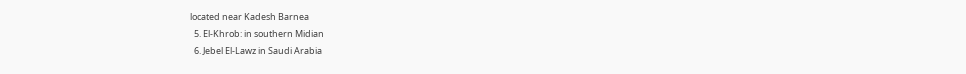located near Kadesh Barnea
  5. El-Khrob: in southern Midian
  6. Jebel El-Lawz in Saudi Arabia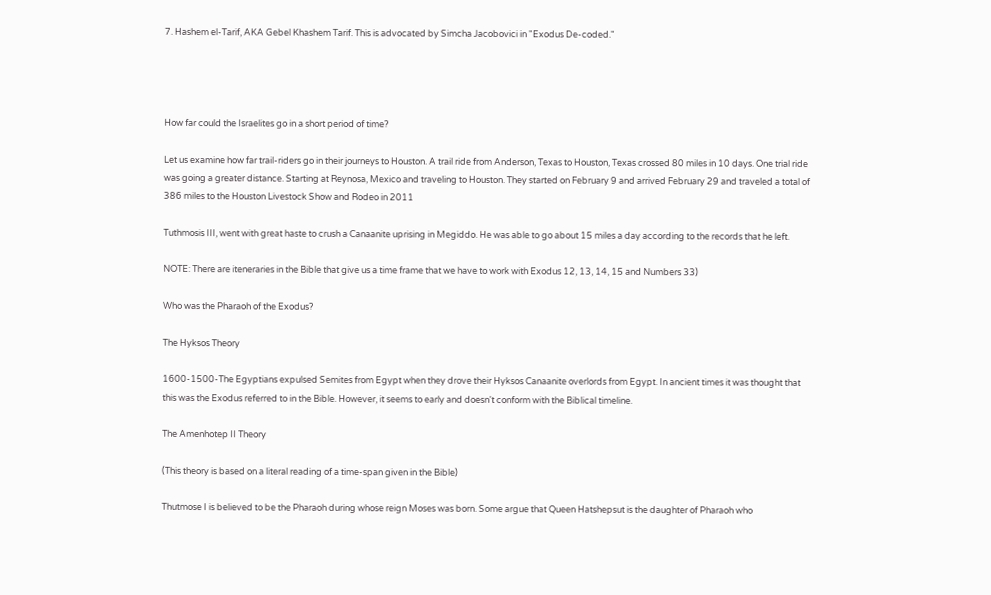7. Hashem el-Tarif, AKA Gebel Khashem Tarif. This is advocated by Simcha Jacobovici in "Exodus De-coded."




How far could the Israelites go in a short period of time?

Let us examine how far trail-riders go in their journeys to Houston. A trail ride from Anderson, Texas to Houston, Texas crossed 80 miles in 10 days. One trial ride was going a greater distance. Starting at Reynosa, Mexico and traveling to Houston. They started on February 9 and arrived February 29 and traveled a total of 386 miles to the Houston Livestock Show and Rodeo in 2011

Tuthmosis III, went with great haste to crush a Canaanite uprising in Megiddo. He was able to go about 15 miles a day according to the records that he left.

NOTE: There are iteneraries in the Bible that give us a time frame that we have to work with Exodus 12, 13, 14, 15 and Numbers 33)

Who was the Pharaoh of the Exodus?

The Hyksos Theory

1600-1500-The Egyptians expulsed Semites from Egypt when they drove their Hyksos Canaanite overlords from Egypt. In ancient times it was thought that this was the Exodus referred to in the Bible. However, it seems to early and doesn't conform with the Biblical timeline.

The Amenhotep II Theory

(This theory is based on a literal reading of a time-span given in the Bible)

Thutmose I is believed to be the Pharaoh during whose reign Moses was born. Some argue that Queen Hatshepsut is the daughter of Pharaoh who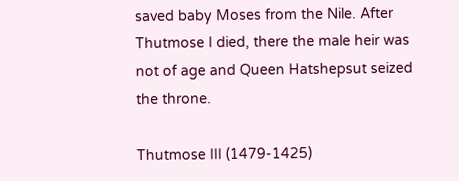saved baby Moses from the Nile. After Thutmose I died, there the male heir was not of age and Queen Hatshepsut seized the throne.

Thutmose III (1479-1425)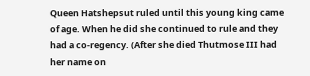Queen Hatshepsut ruled until this young king came of age. When he did she continued to rule and they had a co-regency. (After she died Thutmose III had her name on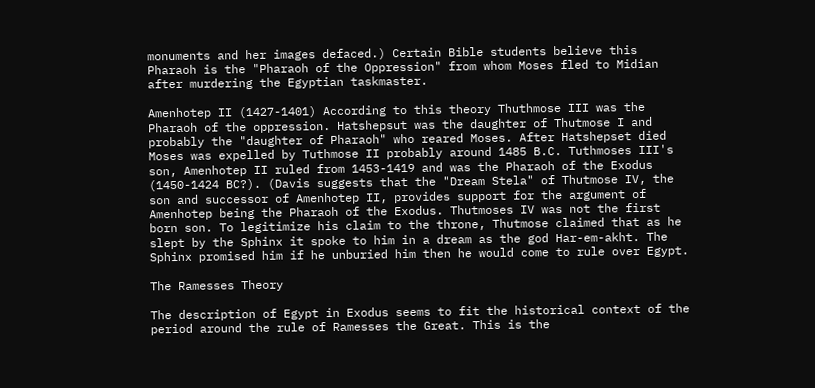monuments and her images defaced.) Certain Bible students believe this Pharaoh is the "Pharaoh of the Oppression" from whom Moses fled to Midian after murdering the Egyptian taskmaster.

Amenhotep II (1427-1401) According to this theory Thuthmose III was the Pharaoh of the oppression. Hatshepsut was the daughter of Thutmose I and probably the "daughter of Pharaoh" who reared Moses. After Hatshepset died Moses was expelled by Tuthmose II probably around 1485 B.C. Tuthmoses III's son, Amenhotep II ruled from 1453-1419 and was the Pharaoh of the Exodus (1450-1424 BC?). (Davis suggests that the "Dream Stela" of Thutmose IV, the son and successor of Amenhotep II, provides support for the argument of Amenhotep being the Pharaoh of the Exodus. Thutmoses IV was not the first born son. To legitimize his claim to the throne, Thutmose claimed that as he slept by the Sphinx it spoke to him in a dream as the god Har-em-akht. The Sphinx promised him if he unburied him then he would come to rule over Egypt.

The Ramesses Theory

The description of Egypt in Exodus seems to fit the historical context of the period around the rule of Ramesses the Great. This is the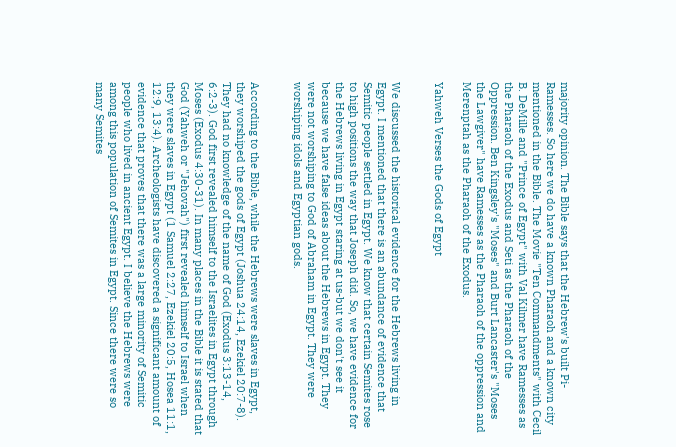majority opinion. The Bible says that the Hebrew's built Pi-Ramesses. So here we do have a known Pharaoh and a known city mentioned in the Bible. The Movie "Ten Commandments" with Cecil B. DeMille and "Prince of Egypt" with Val Kilmer have Ramesses as the Pharaoh of the Exodus and Seti as the Pharaoh of the Oppression. Ben Kingsley's "Moses" and Burt Lancaster's "Moses the Lawgiver" have Ramesses as the Pharaoh of the oppression and Merenptah as the Pharaoh of the Exodus.

Yahweh Verses the Gods of Egypt


We discussed the historical evidence for the Hebrews living in Egypt. I mentioned that there is an abundance of evidence that Semitic people settled in Egypt. We know that certain Semites rose to high positions the way that Joseph did. So, we have evidence for the Hebrews living in Egypt staring at us-but we don't see it because we have false ideas about the Hebrews in Egypt. They were not worshiping to God of Abraham in Egypt. They were worshiping idols and Egyptian gods.


According to the Bible, while the Hebrews were slaves in Egypt, they worshiped the gods of Egypt (Joshua 24:14, Ezekiel 20:7-8). They had no knowledge of the name of God (Exodus 3:13-14, 6:2-3). God first revealed himself to the Israelites in Egypt through Moses (Exodus 4:30-31). In many places in the Bible it is stated that God (Yahweh or "Jehovah") first revealed himself to Israel when they were slaves in Egypt (1 Samuel 2:27, Ezekiel 20:5, Hosea 11:1, 12:9, 13:4). Archeologists have discovered a significant amount of evidence that proves that there was a large minority of Semitic people who lived in ancient Egypt. I believe the Hebrews were among this population of Semites in Egypt. Since there were so many Semites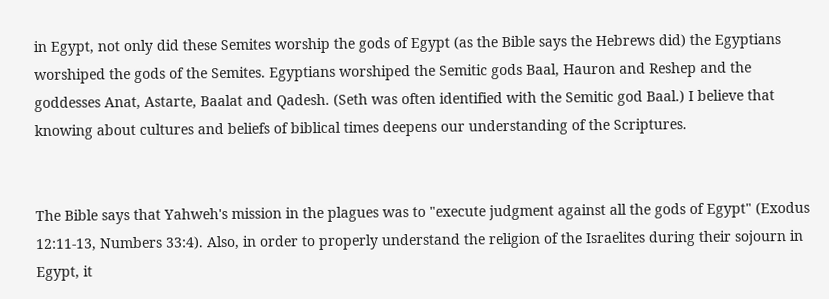in Egypt, not only did these Semites worship the gods of Egypt (as the Bible says the Hebrews did) the Egyptians worshiped the gods of the Semites. Egyptians worshiped the Semitic gods Baal, Hauron and Reshep and the goddesses Anat, Astarte, Baalat and Qadesh. (Seth was often identified with the Semitic god Baal.) I believe that knowing about cultures and beliefs of biblical times deepens our understanding of the Scriptures.


The Bible says that Yahweh's mission in the plagues was to "execute judgment against all the gods of Egypt" (Exodus 12:11-13, Numbers 33:4). Also, in order to properly understand the religion of the Israelites during their sojourn in Egypt, it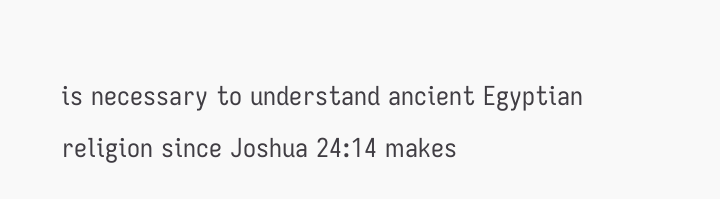is necessary to understand ancient Egyptian religion since Joshua 24:14 makes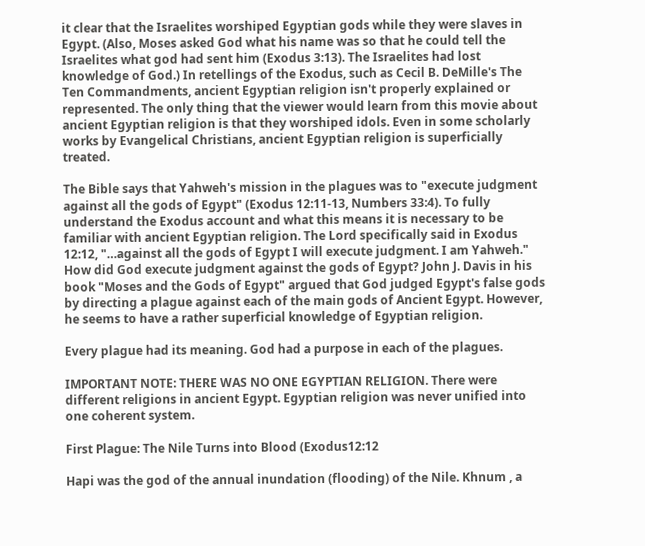it clear that the Israelites worshiped Egyptian gods while they were slaves in Egypt. (Also, Moses asked God what his name was so that he could tell the Israelites what god had sent him (Exodus 3:13). The Israelites had lost knowledge of God.) In retellings of the Exodus, such as Cecil B. DeMille's The Ten Commandments, ancient Egyptian religion isn't properly explained or represented. The only thing that the viewer would learn from this movie about ancient Egyptian religion is that they worshiped idols. Even in some scholarly works by Evangelical Christians, ancient Egyptian religion is superficially treated.

The Bible says that Yahweh's mission in the plagues was to "execute judgment against all the gods of Egypt" (Exodus 12:11-13, Numbers 33:4). To fully understand the Exodus account and what this means it is necessary to be familiar with ancient Egyptian religion. The Lord specifically said in Exodus 12:12, "…against all the gods of Egypt I will execute judgment. I am Yahweh." How did God execute judgment against the gods of Egypt? John J. Davis in his book "Moses and the Gods of Egypt" argued that God judged Egypt's false gods by directing a plague against each of the main gods of Ancient Egypt. However, he seems to have a rather superficial knowledge of Egyptian religion.

Every plague had its meaning. God had a purpose in each of the plagues.

IMPORTANT NOTE: THERE WAS NO ONE EGYPTIAN RELIGION. There were different religions in ancient Egypt. Egyptian religion was never unified into one coherent system.

First Plague: The Nile Turns into Blood (Exodus12:12

Hapi was the god of the annual inundation (flooding) of the Nile. Khnum , a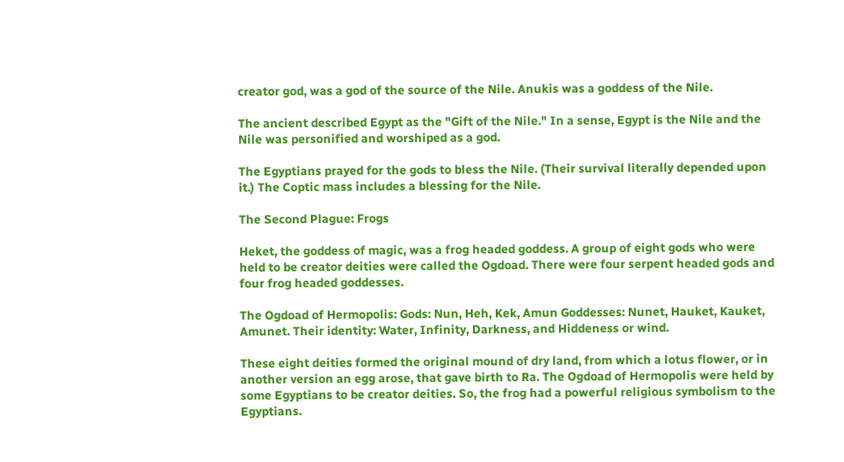creator god, was a god of the source of the Nile. Anukis was a goddess of the Nile.

The ancient described Egypt as the "Gift of the Nile." In a sense, Egypt is the Nile and the Nile was personified and worshiped as a god.

The Egyptians prayed for the gods to bless the Nile. (Their survival literally depended upon it.) The Coptic mass includes a blessing for the Nile.

The Second Plague: Frogs

Heket, the goddess of magic, was a frog headed goddess. A group of eight gods who were held to be creator deities were called the Ogdoad. There were four serpent headed gods and four frog headed goddesses.

The Ogdoad of Hermopolis: Gods: Nun, Heh, Kek, Amun Goddesses: Nunet, Hauket, Kauket, Amunet. Their identity: Water, Infinity, Darkness, and Hiddeness or wind.

These eight deities formed the original mound of dry land, from which a lotus flower, or in another version an egg arose, that gave birth to Ra. The Ogdoad of Hermopolis were held by some Egyptians to be creator deities. So, the frog had a powerful religious symbolism to the Egyptians.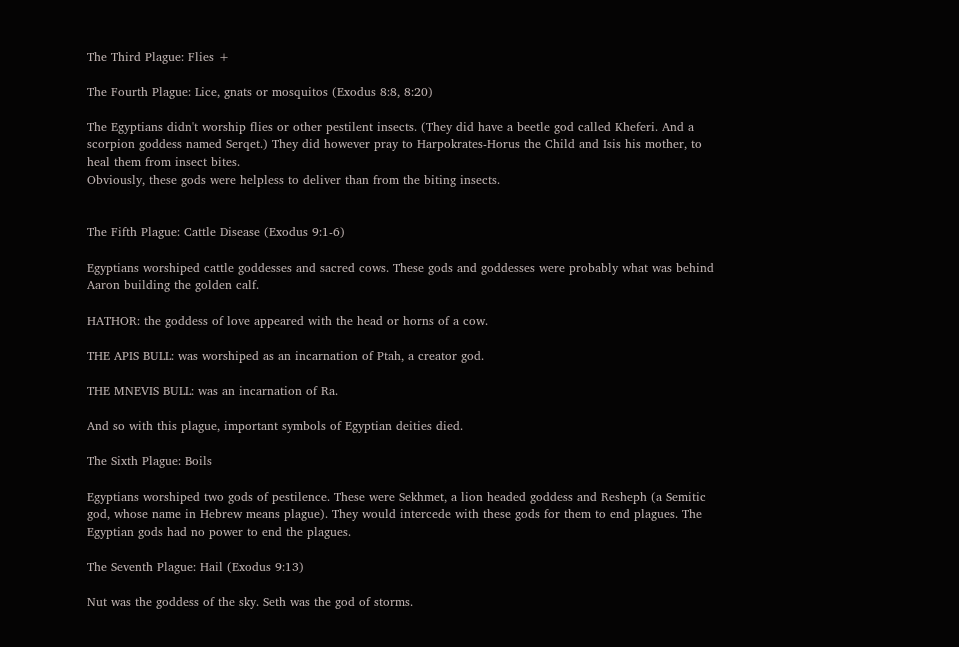The Third Plague: Flies +

The Fourth Plague: Lice, gnats or mosquitos (Exodus 8:8, 8:20)

The Egyptians didn't worship flies or other pestilent insects. (They did have a beetle god called Kheferi. And a scorpion goddess named Serqet.) They did however pray to Harpokrates-Horus the Child and Isis his mother, to heal them from insect bites.
Obviously, these gods were helpless to deliver than from the biting insects.


The Fifth Plague: Cattle Disease (Exodus 9:1-6)

Egyptians worshiped cattle goddesses and sacred cows. These gods and goddesses were probably what was behind Aaron building the golden calf.

HATHOR: the goddess of love appeared with the head or horns of a cow.

THE APIS BULL: was worshiped as an incarnation of Ptah, a creator god.

THE MNEVIS BULL: was an incarnation of Ra.

And so with this plague, important symbols of Egyptian deities died.

The Sixth Plague: Boils

Egyptians worshiped two gods of pestilence. These were Sekhmet, a lion headed goddess and Resheph (a Semitic god, whose name in Hebrew means plague). They would intercede with these gods for them to end plagues. The Egyptian gods had no power to end the plagues.

The Seventh Plague: Hail (Exodus 9:13)

Nut was the goddess of the sky. Seth was the god of storms.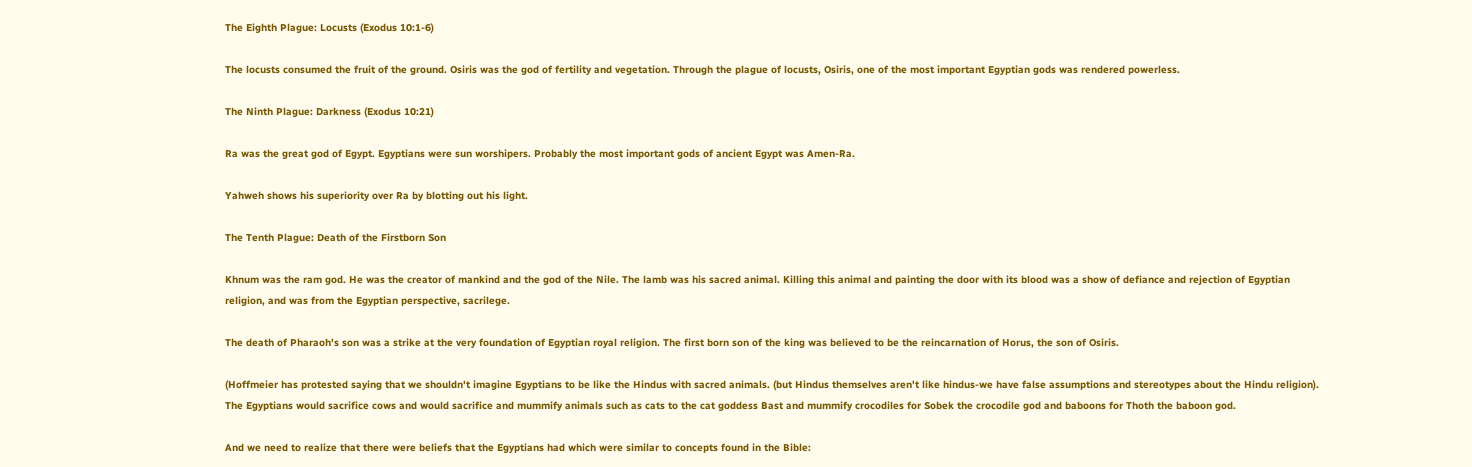The Eighth Plague: Locusts (Exodus 10:1-6)

The locusts consumed the fruit of the ground. Osiris was the god of fertility and vegetation. Through the plague of locusts, Osiris, one of the most important Egyptian gods was rendered powerless.

The Ninth Plague: Darkness (Exodus 10:21)

Ra was the great god of Egypt. Egyptians were sun worshipers. Probably the most important gods of ancient Egypt was Amen-Ra.

Yahweh shows his superiority over Ra by blotting out his light.

The Tenth Plague: Death of the Firstborn Son

Khnum was the ram god. He was the creator of mankind and the god of the Nile. The lamb was his sacred animal. Killing this animal and painting the door with its blood was a show of defiance and rejection of Egyptian religion, and was from the Egyptian perspective, sacrilege.

The death of Pharaoh's son was a strike at the very foundation of Egyptian royal religion. The first born son of the king was believed to be the reincarnation of Horus, the son of Osiris.

(Hoffmeier has protested saying that we shouldn't imagine Egyptians to be like the Hindus with sacred animals. (but Hindus themselves aren't like hindus-we have false assumptions and stereotypes about the Hindu religion). The Egyptians would sacrifice cows and would sacrifice and mummify animals such as cats to the cat goddess Bast and mummify crocodiles for Sobek the crocodile god and baboons for Thoth the baboon god.

And we need to realize that there were beliefs that the Egyptians had which were similar to concepts found in the Bible: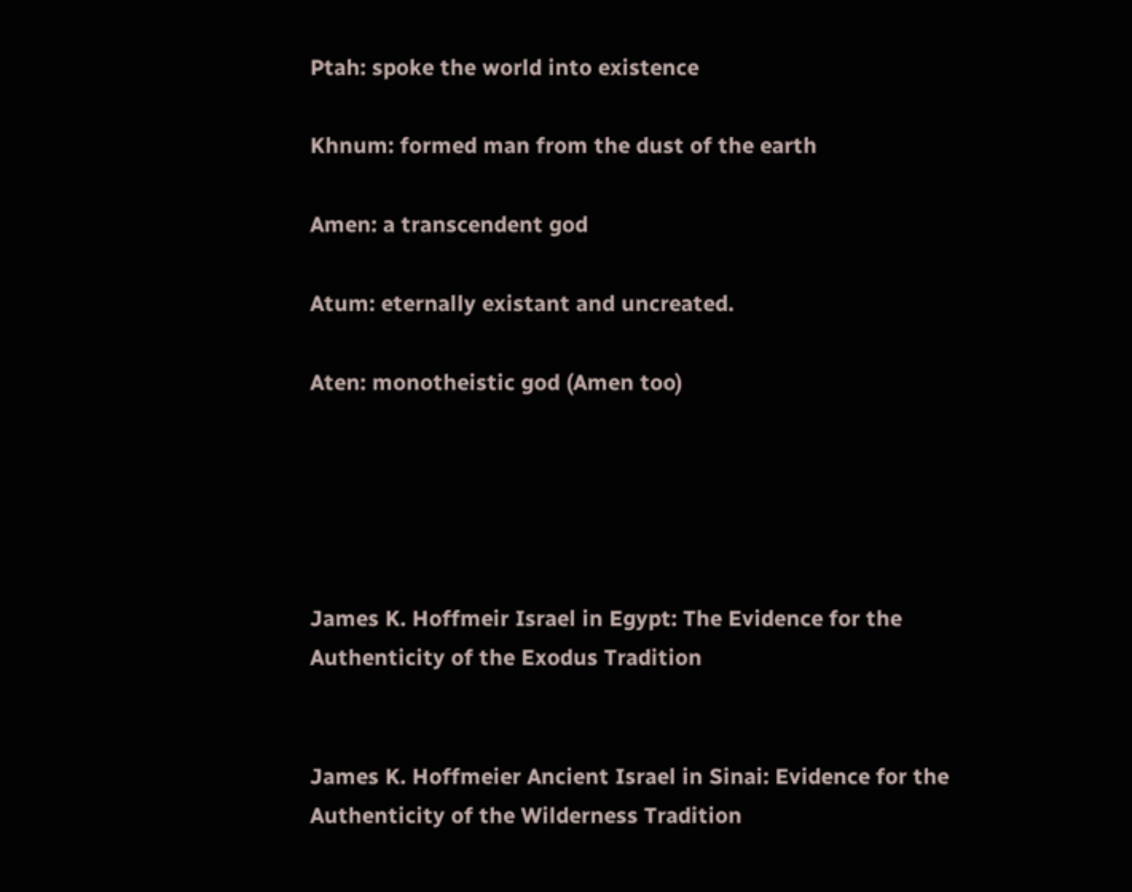Ptah: spoke the world into existence

Khnum: formed man from the dust of the earth

Amen: a transcendent god

Atum: eternally existant and uncreated.

Aten: monotheistic god (Amen too)





James K. Hoffmeir Israel in Egypt: The Evidence for the Authenticity of the Exodus Tradition


James K. Hoffmeier Ancient Israel in Sinai: Evidence for the Authenticity of the Wilderness Tradition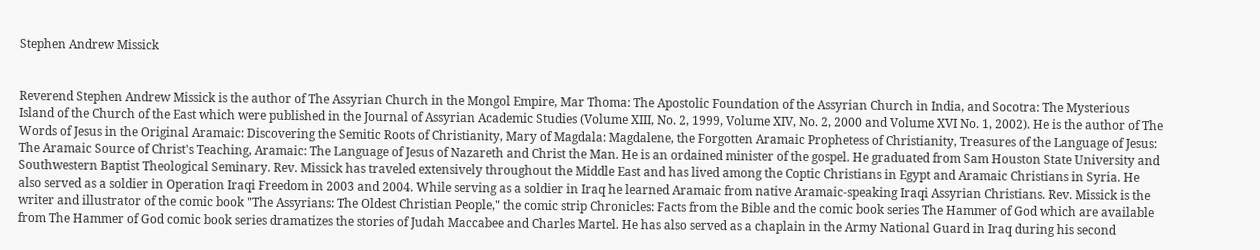Stephen Andrew Missick


Reverend Stephen Andrew Missick is the author of The Assyrian Church in the Mongol Empire, Mar Thoma: The Apostolic Foundation of the Assyrian Church in India, and Socotra: The Mysterious Island of the Church of the East which were published in the Journal of Assyrian Academic Studies (Volume XIII, No. 2, 1999, Volume XIV, No. 2, 2000 and Volume XVI No. 1, 2002). He is the author of The Words of Jesus in the Original Aramaic: Discovering the Semitic Roots of Christianity, Mary of Magdala: Magdalene, the Forgotten Aramaic Prophetess of Christianity, Treasures of the Language of Jesus: The Aramaic Source of Christ's Teaching, Aramaic: The Language of Jesus of Nazareth and Christ the Man. He is an ordained minister of the gospel. He graduated from Sam Houston State University and Southwestern Baptist Theological Seminary. Rev. Missick has traveled extensively throughout the Middle East and has lived among the Coptic Christians in Egypt and Aramaic Christians in Syria. He also served as a soldier in Operation Iraqi Freedom in 2003 and 2004. While serving as a soldier in Iraq he learned Aramaic from native Aramaic-speaking Iraqi Assyrian Christians. Rev. Missick is the writer and illustrator of the comic book "The Assyrians: The Oldest Christian People," the comic strip Chronicles: Facts from the Bible and the comic book series The Hammer of God which are available from The Hammer of God comic book series dramatizes the stories of Judah Maccabee and Charles Martel. He has also served as a chaplain in the Army National Guard in Iraq during his second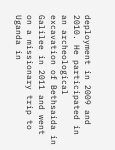deployment in 2009 and 2010. He participated in an archeological excavation of Bethsaida in Galilee in 2011 and went on a missionary trip to Uganda in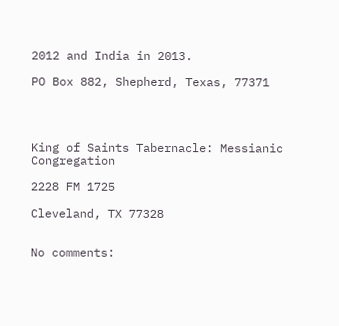2012 and India in 2013.

PO Box 882, Shepherd, Texas, 77371




King of Saints Tabernacle: Messianic Congregation

2228 FM 1725

Cleveland, TX 77328


No comments: